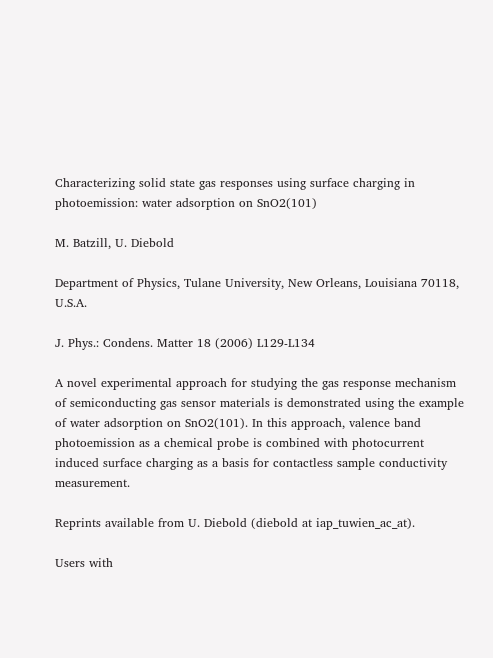Characterizing solid state gas responses using surface charging in photoemission: water adsorption on SnO2(101)

M. Batzill, U. Diebold

Department of Physics, Tulane University, New Orleans, Louisiana 70118, U.S.A.

J. Phys.: Condens. Matter 18 (2006) L129-L134

A novel experimental approach for studying the gas response mechanism of semiconducting gas sensor materials is demonstrated using the example of water adsorption on SnO2(101). In this approach, valence band photoemission as a chemical probe is combined with photocurrent induced surface charging as a basis for contactless sample conductivity measurement.

Reprints available from U. Diebold (diebold at iap_tuwien_ac_at).

Users with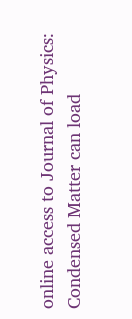online access to Journal of Physics: Condensed Matter can load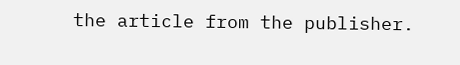the article from the publisher.